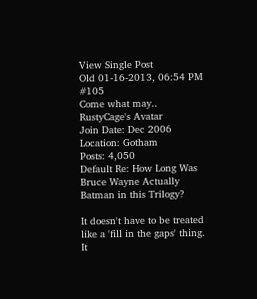View Single Post
Old 01-16-2013, 06:54 PM   #105
Come what may..
RustyCage's Avatar
Join Date: Dec 2006
Location: Gotham
Posts: 4,050
Default Re: How Long Was Bruce Wayne Actually Batman in this Trilogy?

It doesn't have to be treated like a 'fill in the gaps' thing. It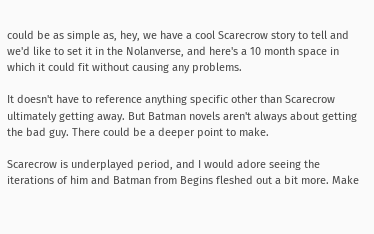could be as simple as, hey, we have a cool Scarecrow story to tell and we'd like to set it in the Nolanverse, and here's a 10 month space in which it could fit without causing any problems.

It doesn't have to reference anything specific other than Scarecrow ultimately getting away. But Batman novels aren't always about getting the bad guy. There could be a deeper point to make.

Scarecrow is underplayed period, and I would adore seeing the iterations of him and Batman from Begins fleshed out a bit more. Make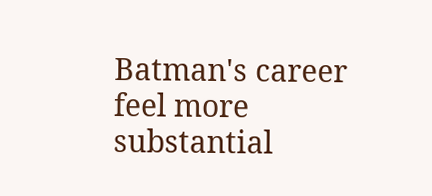Batman's career feel more substantial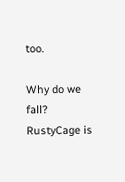too.

Why do we fall?
RustyCage is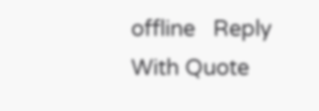offline   Reply With Quote